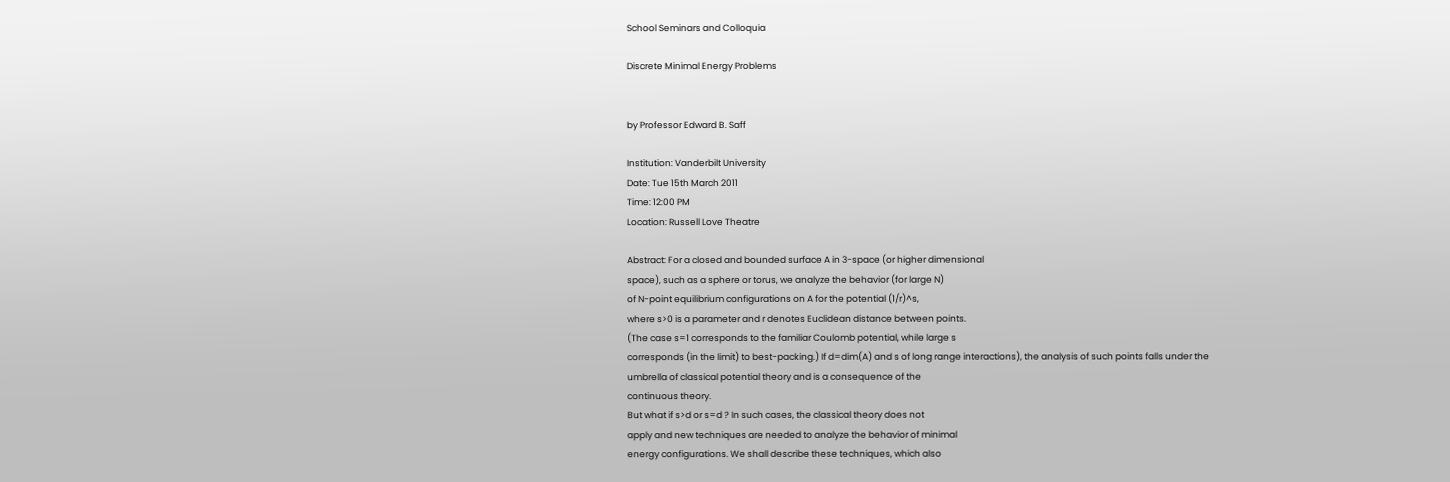School Seminars and Colloquia

Discrete Minimal Energy Problems


by Professor Edward B. Saff

Institution: Vanderbilt University
Date: Tue 15th March 2011
Time: 12:00 PM
Location: Russell Love Theatre

Abstract: For a closed and bounded surface A in 3-space (or higher dimensional
space), such as a sphere or torus, we analyze the behavior (for large N)
of N-point equilibrium configurations on A for the potential (1/r)^s,
where s>0 is a parameter and r denotes Euclidean distance between points.
(The case s=1 corresponds to the familiar Coulomb potential, while large s
corresponds (in the limit) to best-packing.) If d=dim(A) and s of long range interactions), the analysis of such points falls under the
umbrella of classical potential theory and is a consequence of the
continuous theory.
But what if s>d or s=d ? In such cases, the classical theory does not
apply and new techniques are needed to analyze the behavior of minimal
energy configurations. We shall describe these techniques, which also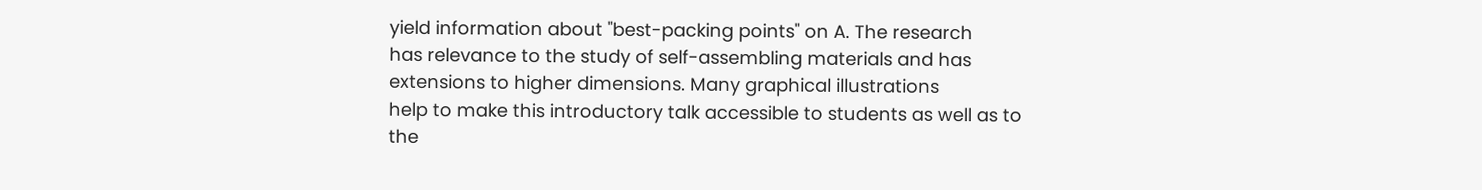yield information about "best-packing points" on A. The research
has relevance to the study of self-assembling materials and has
extensions to higher dimensions. Many graphical illustrations
help to make this introductory talk accessible to students as well as to
the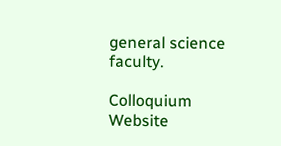general science faculty.

Colloquium Website